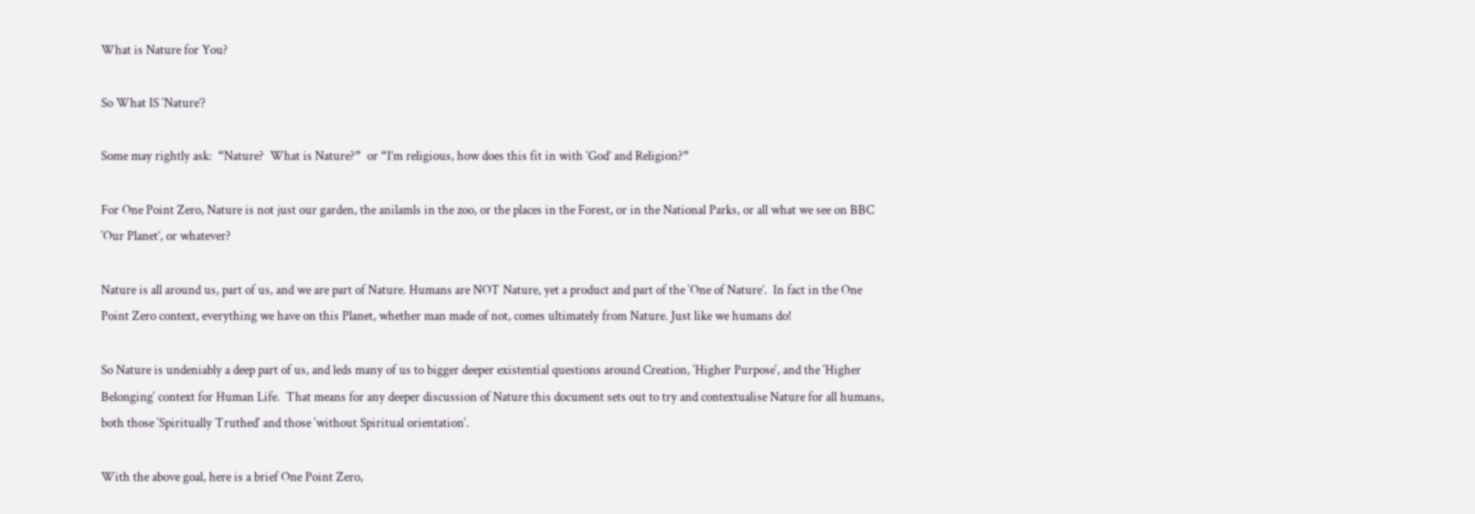What is Nature for You?

So What IS ‘Nature’?

Some may rightly ask:  “Nature?  What is Nature?”  or “I’m religious, how does this fit in with ‘God’ and Religion?”

For One Point Zero, Nature is not just our garden, the anilamls in the zoo, or the places in the Forest, or in the National Parks, or all what we see on BBC ‘Our Planet’, or whatever?

Nature is all around us, part of us, and we are part of Nature. Humans are NOT Nature, yet a product and part of the ‘One of Nature’.  In fact in the One Point Zero context, everything we have on this Planet, whether man made of not, comes ultimately from Nature. Just like we humans do!

So Nature is undeniably a deep part of us, and leds many of us to bigger deeper existential questions around Creation, ‘Higher Purpose‘, and the ‘Higher Belonging‘ context for Human Life.  That means for any deeper discussion of Nature this document sets out to try and contextualise Nature for all humans, both those ‘Spiritually Truthed‘ and those ‘without Spiritual orientation‘.

With the above goal, here is a brief One Point Zero,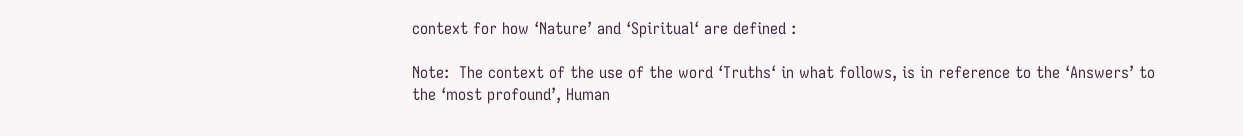context for how ‘Nature’ and ‘Spiritual‘ are defined :

Note:  The context of the use of the word ‘Truths‘ in what follows, is in reference to the ‘Answers’ to the ‘most profound’, Human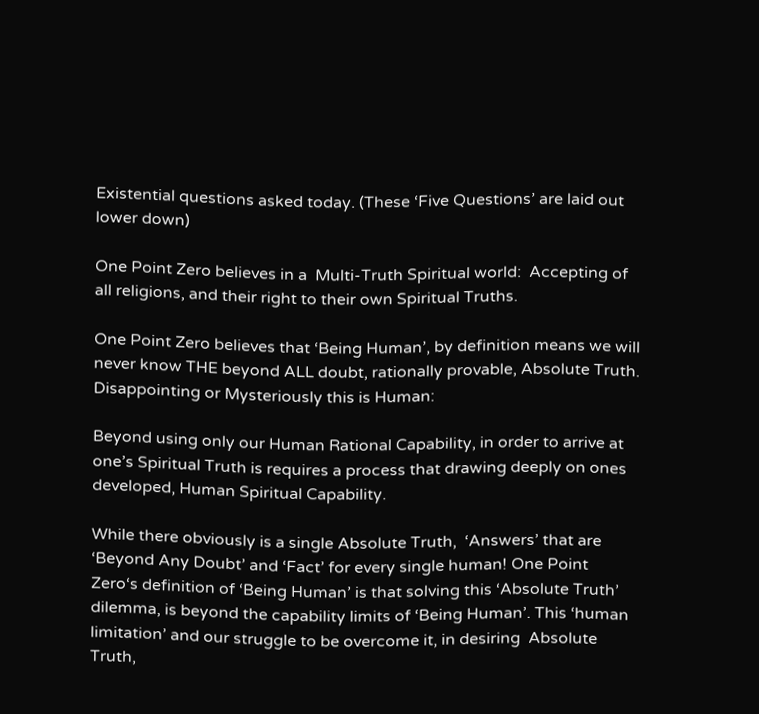Existential questions asked today. (These ‘Five Questions’ are laid out lower down)

One Point Zero believes in a  Multi-Truth Spiritual world:  Accepting of all religions, and their right to their own Spiritual Truths.

One Point Zero believes that ‘Being Human’, by definition means we will never know THE beyond ALL doubt, rationally provable, Absolute Truth.  Disappointing or Mysteriously this is Human:

Beyond using only our Human Rational Capability, in order to arrive at one’s Spiritual Truth is requires a process that drawing deeply on ones developed, Human Spiritual Capability.

While there obviously is a single Absolute Truth,  ‘Answers’ that are ‘Beyond Any Doubt’ and ‘Fact’ for every single human! One Point Zero‘s definition of ‘Being Human’ is that solving this ‘Absolute Truth’ dilemma, is beyond the capability limits of ‘Being Human’. This ‘human limitation’ and our struggle to be overcome it, in desiring  Absolute Truth,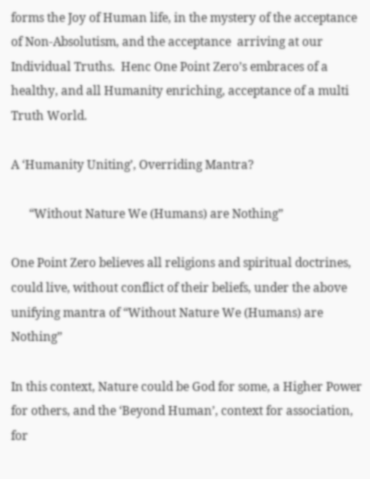forms the Joy of Human life, in the mystery of the acceptance of Non-Absolutism, and the acceptance  arriving at our Individual Truths.  Henc One Point Zero’s embraces of a healthy, and all Humanity enriching, acceptance of a multi Truth World.

A ‘Humanity Uniting’, Overriding Mantra?

      “Without Nature We (Humans) are Nothing”

One Point Zero believes all religions and spiritual doctrines, could live, without conflict of their beliefs, under the above unifying mantra of “Without Nature We (Humans) are Nothing”

In this context, Nature could be God for some, a Higher Power for others, and the ‘Beyond Human’, context for association, for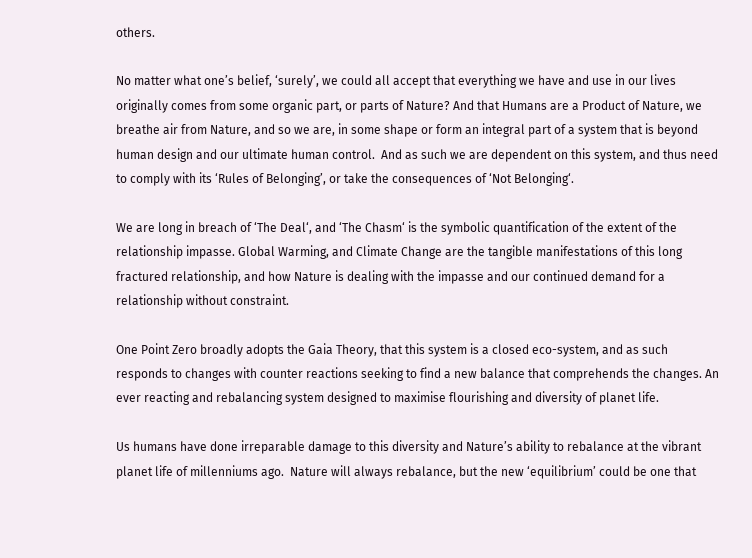others.

No matter what one’s belief, ‘surely’, we could all accept that everything we have and use in our lives originally comes from some organic part, or parts of Nature? And that Humans are a Product of Nature, we breathe air from Nature, and so we are, in some shape or form an integral part of a system that is beyond human design and our ultimate human control.  And as such we are dependent on this system, and thus need to comply with its ‘Rules of Belonging’, or take the consequences of ‘Not Belonging‘.

We are long in breach of ‘The Deal‘, and ‘The Chasm‘ is the symbolic quantification of the extent of the relationship impasse. Global Warming, and Climate Change are the tangible manifestations of this long fractured relationship, and how Nature is dealing with the impasse and our continued demand for a relationship without constraint.

One Point Zero broadly adopts the Gaia Theory, that this system is a closed eco-system, and as such responds to changes with counter reactions seeking to find a new balance that comprehends the changes. An ever reacting and rebalancing system designed to maximise flourishing and diversity of planet life.

Us humans have done irreparable damage to this diversity and Nature’s ability to rebalance at the vibrant planet life of millenniums ago.  Nature will always rebalance, but the new ‘equilibrium’ could be one that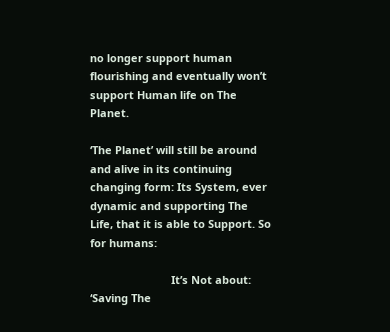no longer support human flourishing and eventually won’t support Human life on The Planet.

‘The Planet’ will still be around and alive in its continuing changing form: Its System, ever dynamic and supporting The Life, that it is able to Support. So for humans:

                           It’s Not about: ‘Saving The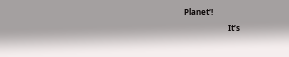Planet‘!
                      It’s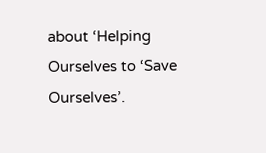about ‘Helping Ourselves to ‘Save Ourselves’.